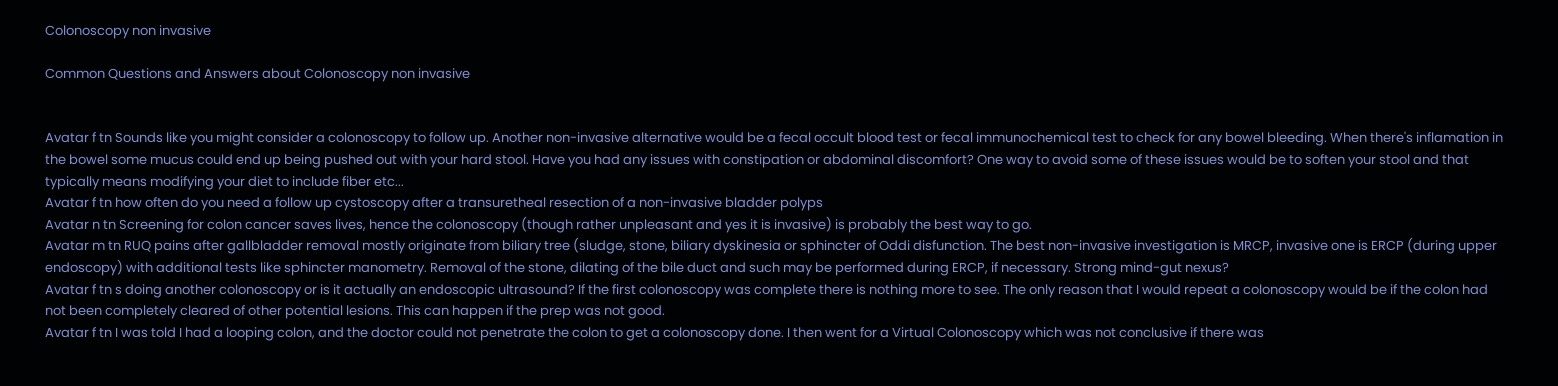Colonoscopy non invasive

Common Questions and Answers about Colonoscopy non invasive


Avatar f tn Sounds like you might consider a colonoscopy to follow up. Another non-invasive alternative would be a fecal occult blood test or fecal immunochemical test to check for any bowel bleeding. When there's inflamation in the bowel some mucus could end up being pushed out with your hard stool. Have you had any issues with constipation or abdominal discomfort? One way to avoid some of these issues would be to soften your stool and that typically means modifying your diet to include fiber etc...
Avatar f tn how often do you need a follow up cystoscopy after a transuretheal resection of a non-invasive bladder polyps
Avatar n tn Screening for colon cancer saves lives, hence the colonoscopy (though rather unpleasant and yes it is invasive) is probably the best way to go.
Avatar m tn RUQ pains after gallbladder removal mostly originate from biliary tree (sludge, stone, biliary dyskinesia or sphincter of Oddi disfunction. The best non-invasive investigation is MRCP, invasive one is ERCP (during upper endoscopy) with additional tests like sphincter manometry. Removal of the stone, dilating of the bile duct and such may be performed during ERCP, if necessary. Strong mind-gut nexus?
Avatar f tn s doing another colonoscopy or is it actually an endoscopic ultrasound? If the first colonoscopy was complete there is nothing more to see. The only reason that I would repeat a colonoscopy would be if the colon had not been completely cleared of other potential lesions. This can happen if the prep was not good.
Avatar f tn I was told I had a looping colon, and the doctor could not penetrate the colon to get a colonoscopy done. I then went for a Virtual Colonoscopy which was not conclusive if there was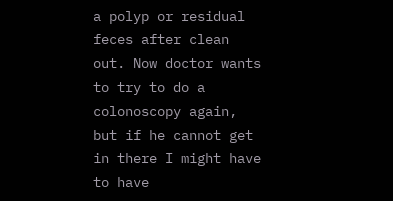a polyp or residual feces after clean out. Now doctor wants to try to do a colonoscopy again, but if he cannot get in there I might have to have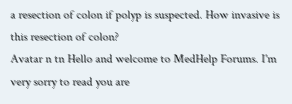a resection of colon if polyp is suspected. How invasive is this resection of colon?
Avatar n tn Hello and welcome to MedHelp Forums. I'm very sorry to read you are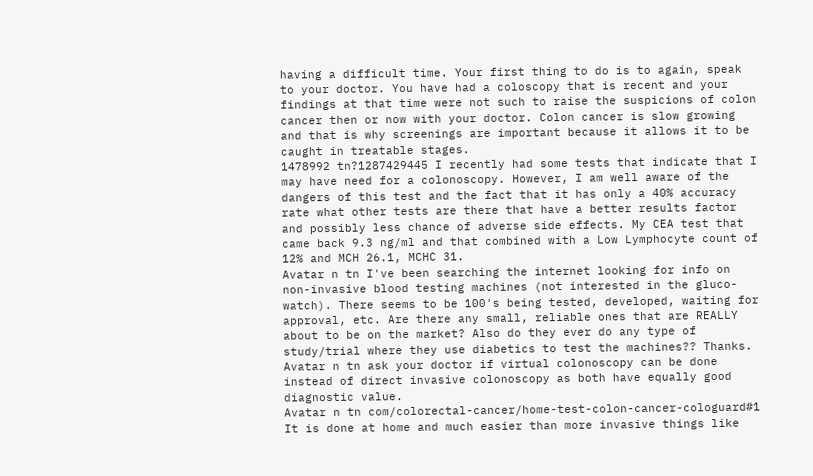having a difficult time. Your first thing to do is to again, speak to your doctor. You have had a coloscopy that is recent and your findings at that time were not such to raise the suspicions of colon cancer then or now with your doctor. Colon cancer is slow growing and that is why screenings are important because it allows it to be caught in treatable stages.
1478992 tn?1287429445 I recently had some tests that indicate that I may have need for a colonoscopy. However, I am well aware of the dangers of this test and the fact that it has only a 40% accuracy rate what other tests are there that have a better results factor and possibly less chance of adverse side effects. My CEA test that came back 9.3 ng/ml and that combined with a Low Lymphocyte count of 12% and MCH 26.1, MCHC 31.
Avatar n tn I've been searching the internet looking for info on non-invasive blood testing machines (not interested in the gluco-watch). There seems to be 100's being tested, developed, waiting for approval, etc. Are there any small, reliable ones that are REALLY about to be on the market? Also do they ever do any type of study/trial where they use diabetics to test the machines?? Thanks.
Avatar n tn ask your doctor if virtual colonoscopy can be done instead of direct invasive colonoscopy as both have equally good diagnostic value.
Avatar n tn com/colorectal-cancer/home-test-colon-cancer-cologuard#1 It is done at home and much easier than more invasive things like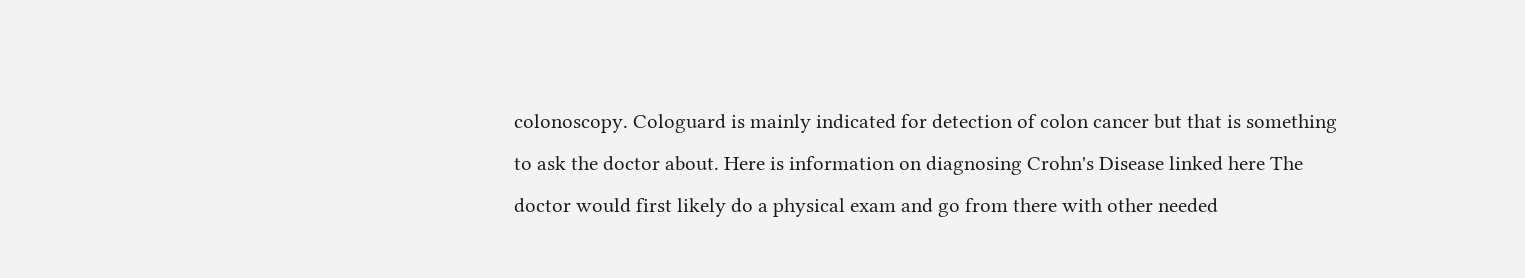colonoscopy. Cologuard is mainly indicated for detection of colon cancer but that is something to ask the doctor about. Here is information on diagnosing Crohn's Disease linked here The doctor would first likely do a physical exam and go from there with other needed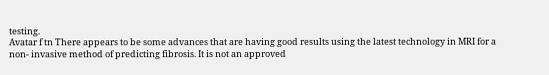testing.
Avatar f tn There appears to be some advances that are having good results using the latest technology in MRI for a non- invasive method of predicting fibrosis. It is not an approved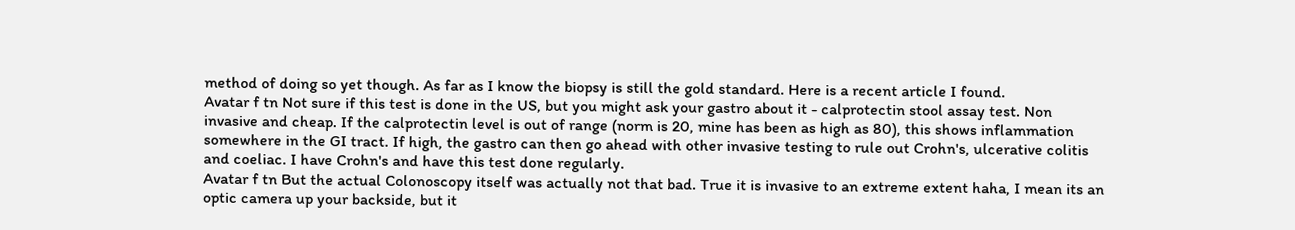method of doing so yet though. As far as I know the biopsy is still the gold standard. Here is a recent article I found.
Avatar f tn Not sure if this test is done in the US, but you might ask your gastro about it - calprotectin stool assay test. Non invasive and cheap. If the calprotectin level is out of range (norm is 20, mine has been as high as 80), this shows inflammation somewhere in the GI tract. If high, the gastro can then go ahead with other invasive testing to rule out Crohn's, ulcerative colitis and coeliac. I have Crohn's and have this test done regularly.
Avatar f tn But the actual Colonoscopy itself was actually not that bad. True it is invasive to an extreme extent haha, I mean its an optic camera up your backside, but it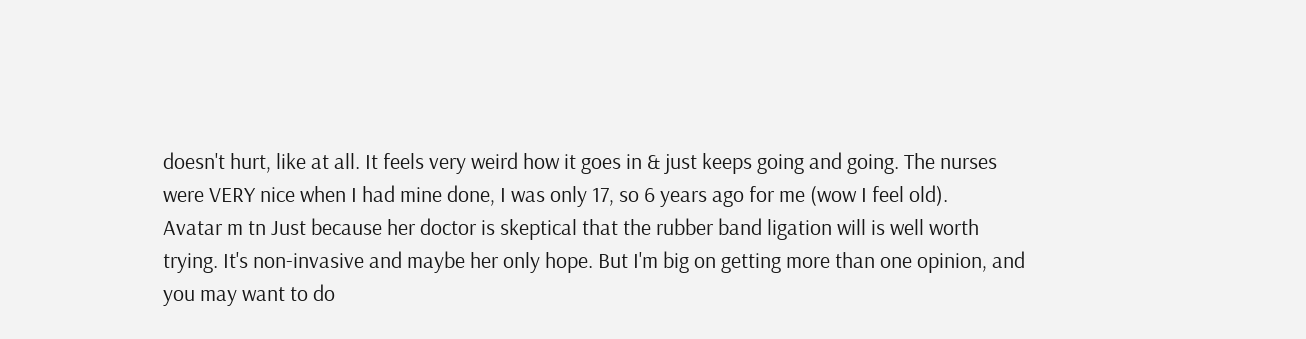doesn't hurt, like at all. It feels very weird how it goes in & just keeps going and going. The nurses were VERY nice when I had mine done, I was only 17, so 6 years ago for me (wow I feel old).
Avatar m tn Just because her doctor is skeptical that the rubber band ligation will is well worth trying. It's non-invasive and maybe her only hope. But I'm big on getting more than one opinion, and you may want to do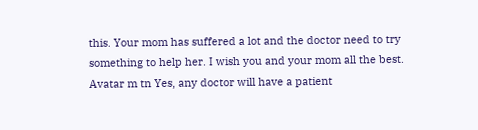this. Your mom has suffered a lot and the doctor need to try something to help her. I wish you and your mom all the best.
Avatar m tn Yes, any doctor will have a patient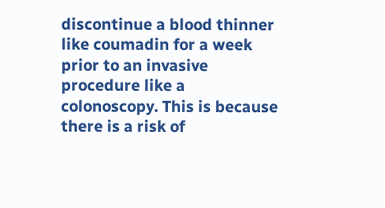discontinue a blood thinner like coumadin for a week prior to an invasive procedure like a colonoscopy. This is because there is a risk of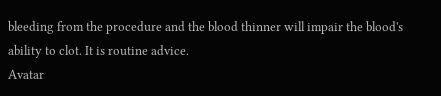bleeding from the procedure and the blood thinner will impair the blood's ability to clot. It is routine advice.
Avatar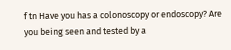f tn Have you has a colonoscopy or endoscopy? Are you being seen and tested by a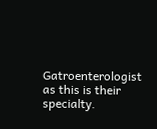Gatroenterologist as this is their specialty.